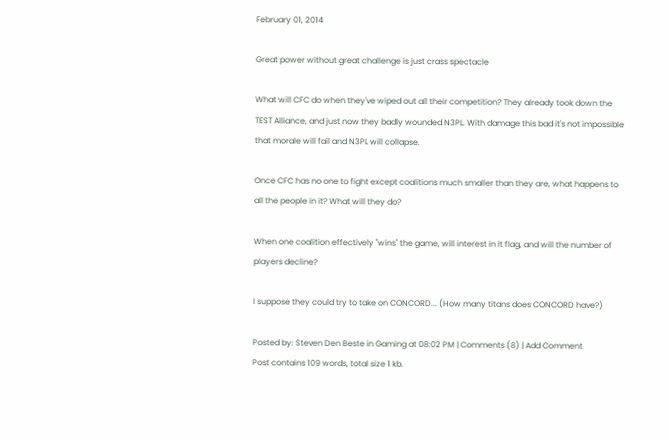February 01, 2014

Great power without great challenge is just crass spectacle

What will CFC do when they've wiped out all their competition? They already took down the TEST Alliance, and just now they badly wounded N3PL. With damage this bad it's not impossible that morale will fail and N3PL will collapse.

Once CFC has no one to fight except coalitions much smaller than they are, what happens to all the people in it? What will they do?

When one coalition effectively "wins" the game, will interest in it flag, and will the number of players decline?

I suppose they could try to take on CONCORD... (How many titans does CONCORD have?)

Posted by: Steven Den Beste in Gaming at 08:02 PM | Comments (8) | Add Comment
Post contains 109 words, total size 1 kb.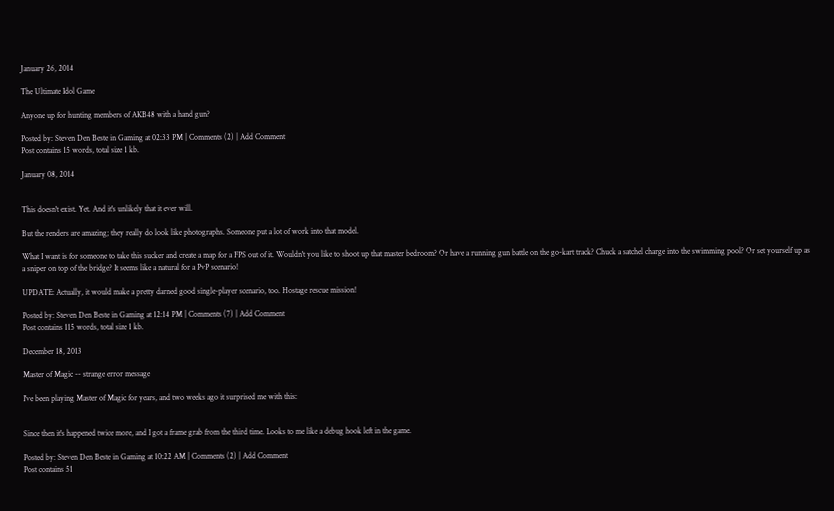January 26, 2014

The Ultimate Idol Game

Anyone up for hunting members of AKB48 with a hand gun?

Posted by: Steven Den Beste in Gaming at 02:33 PM | Comments (2) | Add Comment
Post contains 15 words, total size 1 kb.

January 08, 2014


This doesn't exist. Yet. And it's unlikely that it ever will.

But the renders are amazing; they really do look like photographs. Someone put a lot of work into that model.

What I want is for someone to take this sucker and create a map for a FPS out of it. Wouldn't you like to shoot up that master bedroom? Or have a running gun battle on the go-kart track? Chuck a satchel charge into the swimming pool? Or set yourself up as a sniper on top of the bridge? It seems like a natural for a PvP scenario!

UPDATE: Actually, it would make a pretty darned good single-player scenario, too. Hostage rescue mission!

Posted by: Steven Den Beste in Gaming at 12:14 PM | Comments (7) | Add Comment
Post contains 115 words, total size 1 kb.

December 18, 2013

Master of Magic -- strange error message

I've been playing Master of Magic for years, and two weeks ago it surprised me with this:


Since then it's happened twice more, and I got a frame grab from the third time. Looks to me like a debug hook left in the game.

Posted by: Steven Den Beste in Gaming at 10:22 AM | Comments (2) | Add Comment
Post contains 51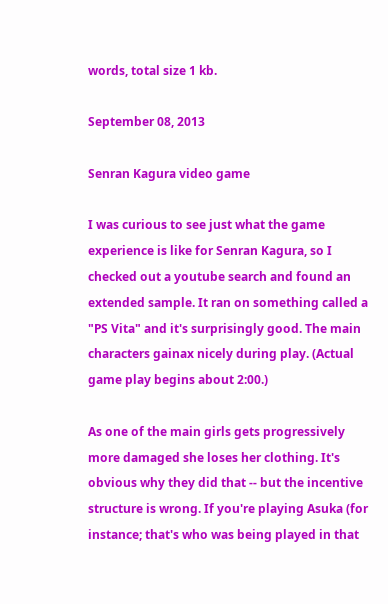words, total size 1 kb.

September 08, 2013

Senran Kagura video game

I was curious to see just what the game experience is like for Senran Kagura, so I checked out a youtube search and found an extended sample. It ran on something called a "PS Vita" and it's surprisingly good. The main characters gainax nicely during play. (Actual game play begins about 2:00.)

As one of the main girls gets progressively more damaged she loses her clothing. It's obvious why they did that -- but the incentive structure is wrong. If you're playing Asuka (for instance; that's who was being played in that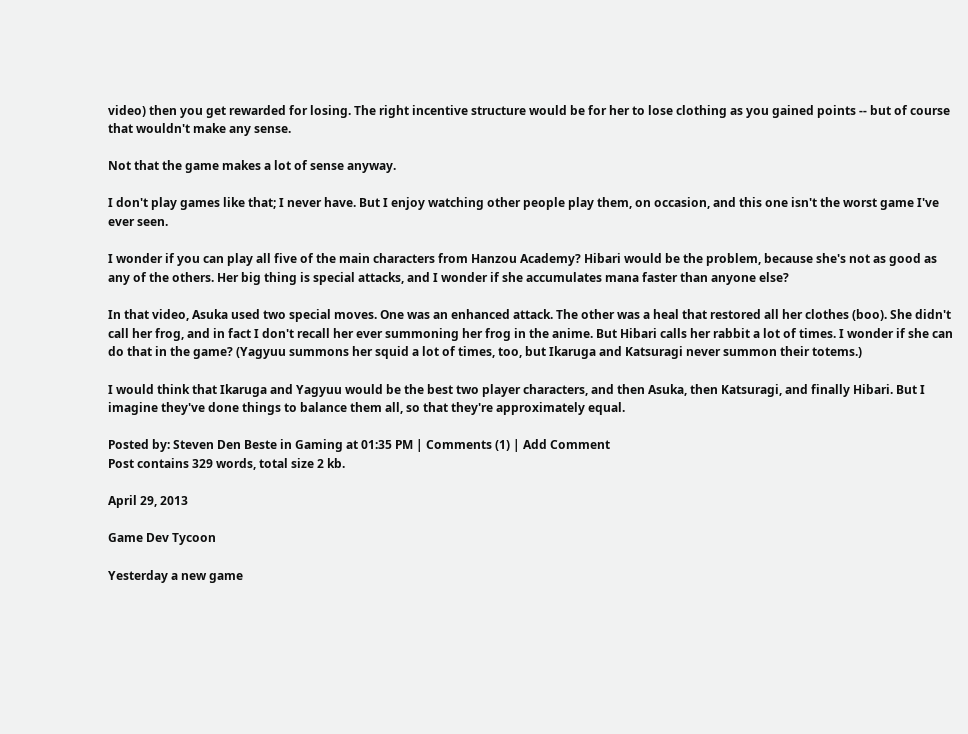video) then you get rewarded for losing. The right incentive structure would be for her to lose clothing as you gained points -- but of course that wouldn't make any sense.

Not that the game makes a lot of sense anyway.

I don't play games like that; I never have. But I enjoy watching other people play them, on occasion, and this one isn't the worst game I've ever seen.

I wonder if you can play all five of the main characters from Hanzou Academy? Hibari would be the problem, because she's not as good as any of the others. Her big thing is special attacks, and I wonder if she accumulates mana faster than anyone else?

In that video, Asuka used two special moves. One was an enhanced attack. The other was a heal that restored all her clothes (boo). She didn't call her frog, and in fact I don't recall her ever summoning her frog in the anime. But Hibari calls her rabbit a lot of times. I wonder if she can do that in the game? (Yagyuu summons her squid a lot of times, too, but Ikaruga and Katsuragi never summon their totems.)

I would think that Ikaruga and Yagyuu would be the best two player characters, and then Asuka, then Katsuragi, and finally Hibari. But I imagine they've done things to balance them all, so that they're approximately equal.

Posted by: Steven Den Beste in Gaming at 01:35 PM | Comments (1) | Add Comment
Post contains 329 words, total size 2 kb.

April 29, 2013

Game Dev Tycoon

Yesterday a new game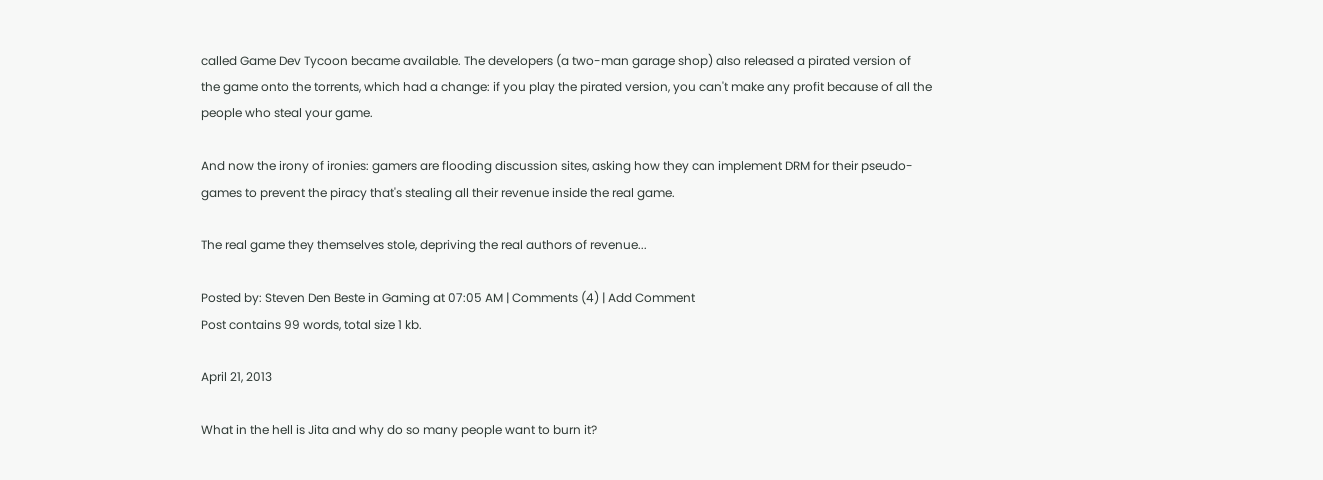called Game Dev Tycoon became available. The developers (a two-man garage shop) also released a pirated version of the game onto the torrents, which had a change: if you play the pirated version, you can't make any profit because of all the people who steal your game.

And now the irony of ironies: gamers are flooding discussion sites, asking how they can implement DRM for their pseudo-games to prevent the piracy that's stealing all their revenue inside the real game.

The real game they themselves stole, depriving the real authors of revenue...

Posted by: Steven Den Beste in Gaming at 07:05 AM | Comments (4) | Add Comment
Post contains 99 words, total size 1 kb.

April 21, 2013

What in the hell is Jita and why do so many people want to burn it?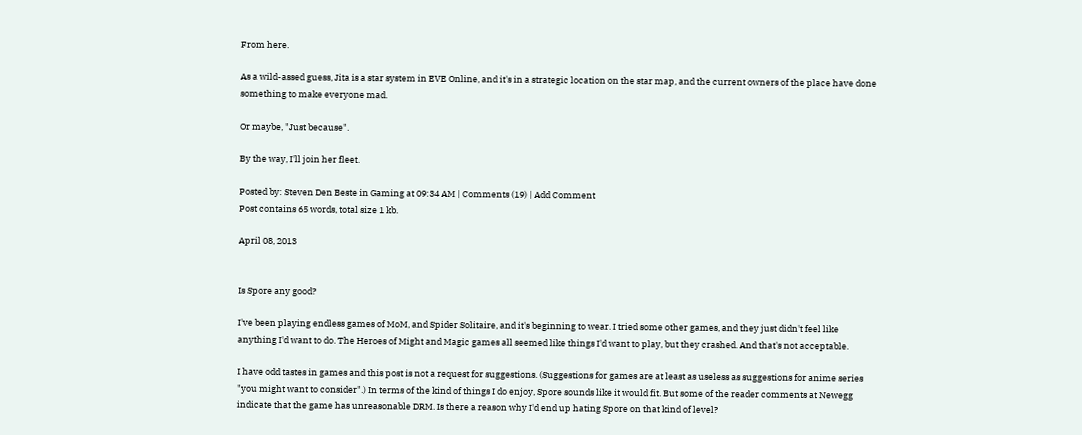From here.

As a wild-assed guess, Jita is a star system in EVE Online, and it's in a strategic location on the star map, and the current owners of the place have done something to make everyone mad.

Or maybe, "Just because".

By the way, I'll join her fleet.

Posted by: Steven Den Beste in Gaming at 09:34 AM | Comments (19) | Add Comment
Post contains 65 words, total size 1 kb.

April 08, 2013


Is Spore any good?

I've been playing endless games of MoM, and Spider Solitaire, and it's beginning to wear. I tried some other games, and they just didn't feel like anything I'd want to do. The Heroes of Might and Magic games all seemed like things I'd want to play, but they crashed. And that's not acceptable.

I have odd tastes in games and this post is not a request for suggestions. (Suggestions for games are at least as useless as suggestions for anime series "you might want to consider".) In terms of the kind of things I do enjoy, Spore sounds like it would fit. But some of the reader comments at Newegg indicate that the game has unreasonable DRM. Is there a reason why I'd end up hating Spore on that kind of level?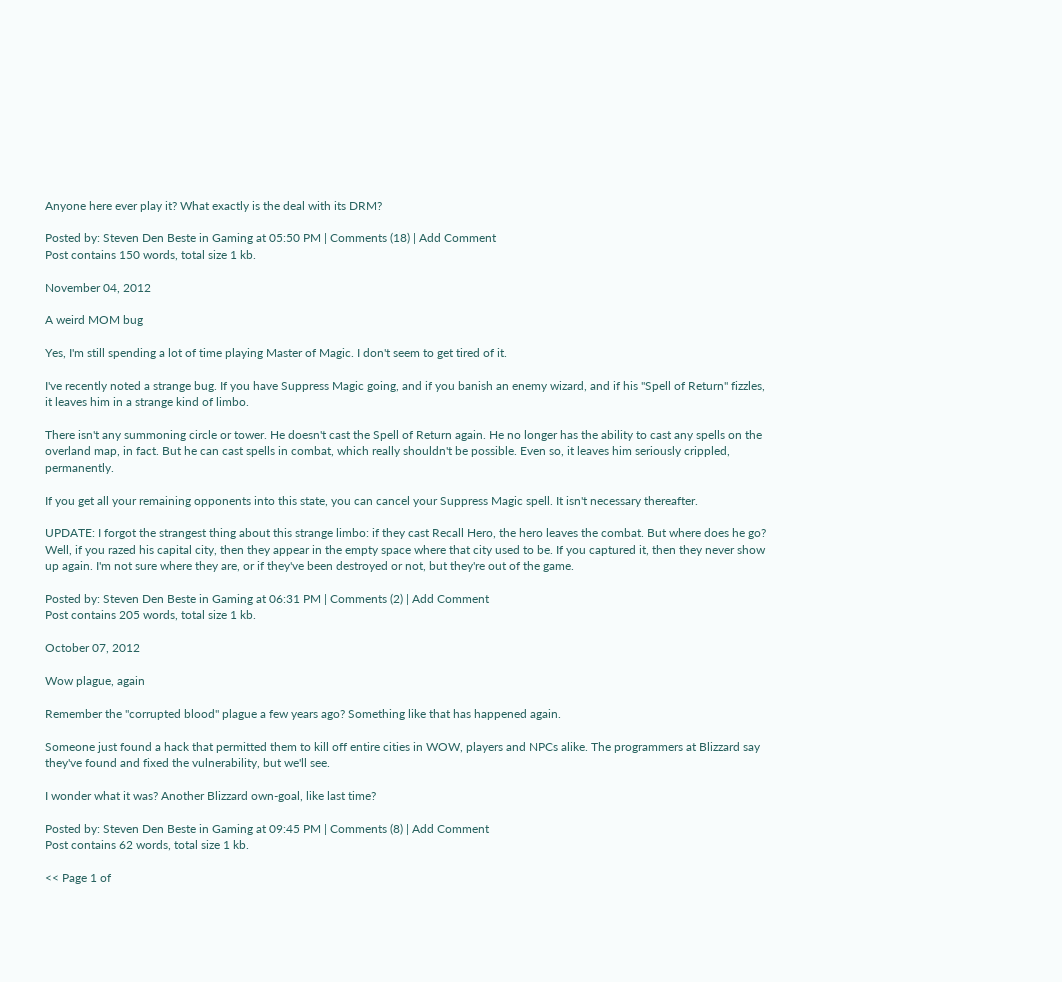Anyone here ever play it? What exactly is the deal with its DRM?

Posted by: Steven Den Beste in Gaming at 05:50 PM | Comments (18) | Add Comment
Post contains 150 words, total size 1 kb.

November 04, 2012

A weird MOM bug

Yes, I'm still spending a lot of time playing Master of Magic. I don't seem to get tired of it.

I've recently noted a strange bug. If you have Suppress Magic going, and if you banish an enemy wizard, and if his "Spell of Return" fizzles, it leaves him in a strange kind of limbo.

There isn't any summoning circle or tower. He doesn't cast the Spell of Return again. He no longer has the ability to cast any spells on the overland map, in fact. But he can cast spells in combat, which really shouldn't be possible. Even so, it leaves him seriously crippled, permanently.

If you get all your remaining opponents into this state, you can cancel your Suppress Magic spell. It isn't necessary thereafter.

UPDATE: I forgot the strangest thing about this strange limbo: if they cast Recall Hero, the hero leaves the combat. But where does he go? Well, if you razed his capital city, then they appear in the empty space where that city used to be. If you captured it, then they never show up again. I'm not sure where they are, or if they've been destroyed or not, but they're out of the game.

Posted by: Steven Den Beste in Gaming at 06:31 PM | Comments (2) | Add Comment
Post contains 205 words, total size 1 kb.

October 07, 2012

Wow plague, again

Remember the "corrupted blood" plague a few years ago? Something like that has happened again.

Someone just found a hack that permitted them to kill off entire cities in WOW, players and NPCs alike. The programmers at Blizzard say they've found and fixed the vulnerability, but we'll see.

I wonder what it was? Another Blizzard own-goal, like last time?

Posted by: Steven Den Beste in Gaming at 09:45 PM | Comments (8) | Add Comment
Post contains 62 words, total size 1 kb.

<< Page 1 of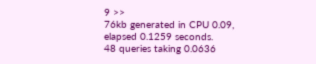9 >>
76kb generated in CPU 0.09, elapsed 0.1259 seconds.
48 queries taking 0.0636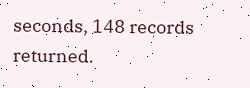seconds, 148 records returned.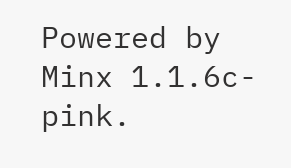Powered by Minx 1.1.6c-pink.